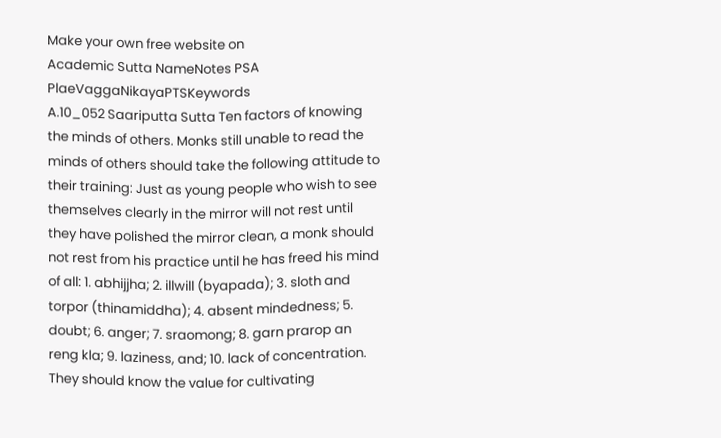Make your own free website on
Academic Sutta NameNotes PSA PlaeVaggaNikayaPTSKeywords
A.10_052 Saariputta Sutta Ten factors of knowing the minds of others. Monks still unable to read the minds of others should take the following attitude to their training: Just as young people who wish to see themselves clearly in the mirror will not rest until they have polished the mirror clean, a monk should not rest from his practice until he has freed his mind of all: 1. abhijjha; 2. illwill (byapada); 3. sloth and torpor (thinamiddha); 4. absent mindedness; 5. doubt; 6. anger; 7. sraomong; 8. garn prarop an reng kla; 9. laziness, and; 10. lack of concentration.
They should know the value for cultivating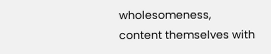wholesomeness, content themselves with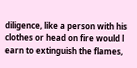diligence, like a person with his clothes or head on fire would l earn to extinguish the flames,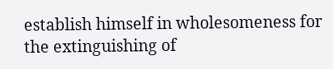establish himself in wholesomeness for the extinguishing of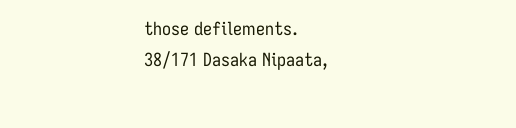those defilements.
38/171 Dasaka Nipaata,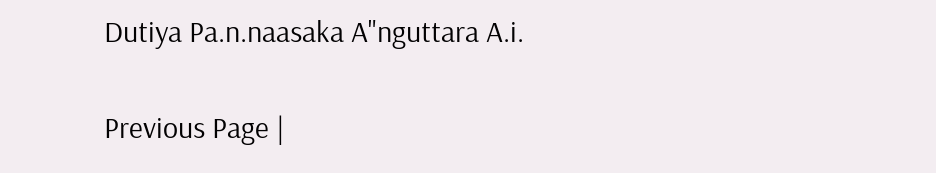Dutiya Pa.n.naasaka A"nguttara A.i.

Previous Page |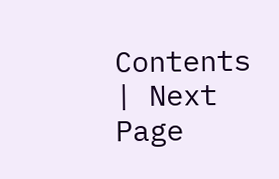Contents | Next Page